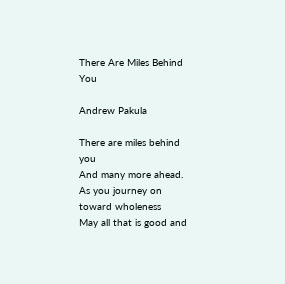There Are Miles Behind You

Andrew Pakula

There are miles behind you
And many more ahead.
As you journey on toward wholeness
May all that is good and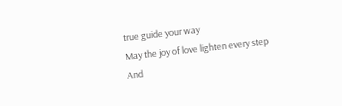true guide your way
May the joy of love lighten every step
And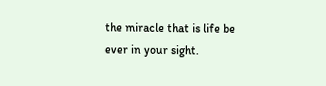the miracle that is life be ever in your sight.